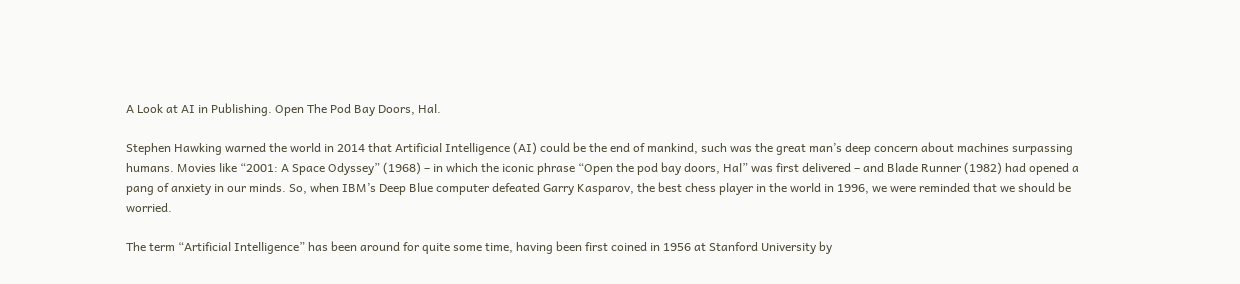A Look at AI in Publishing. Open The Pod Bay Doors, Hal.

Stephen Hawking warned the world in 2014 that Artificial Intelligence (AI) could be the end of mankind, such was the great man’s deep concern about machines surpassing humans. Movies like “2001: A Space Odyssey” (1968) – in which the iconic phrase “Open the pod bay doors, Hal” was first delivered – and Blade Runner (1982) had opened a pang of anxiety in our minds. So, when IBM’s Deep Blue computer defeated Garry Kasparov, the best chess player in the world in 1996, we were reminded that we should be worried.

The term “Artificial Intelligence” has been around for quite some time, having been first coined in 1956 at Stanford University by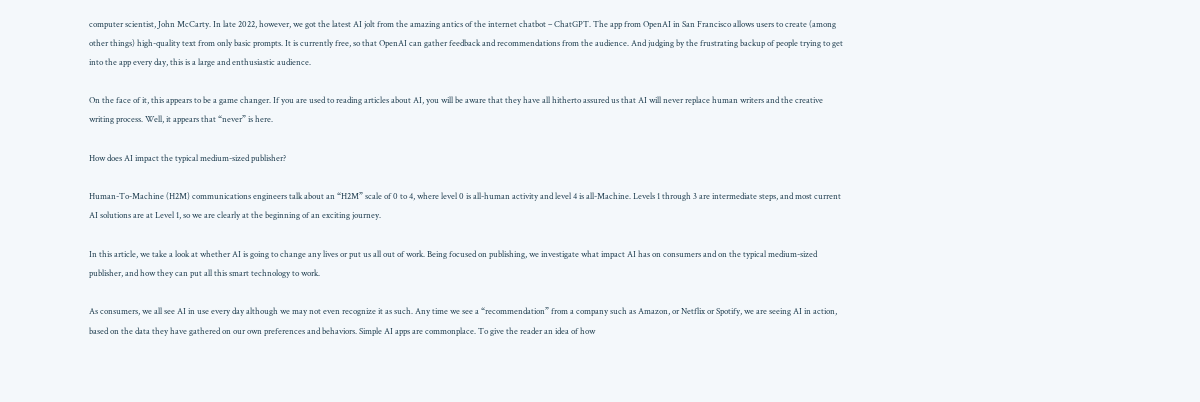computer scientist, John McCarty. In late 2022, however, we got the latest AI jolt from the amazing antics of the internet chatbot – ChatGPT. The app from OpenAI in San Francisco allows users to create (among other things) high-quality text from only basic prompts. It is currently free, so that OpenAI can gather feedback and recommendations from the audience. And judging by the frustrating backup of people trying to get into the app every day, this is a large and enthusiastic audience.

On the face of it, this appears to be a game changer. If you are used to reading articles about AI, you will be aware that they have all hitherto assured us that AI will never replace human writers and the creative writing process. Well, it appears that “never” is here.

How does AI impact the typical medium-sized publisher?

Human-To-Machine (H2M) communications engineers talk about an “H2M” scale of 0 to 4, where level 0 is all-human activity and level 4 is all-Machine. Levels 1 through 3 are intermediate steps, and most current AI solutions are at Level 1, so we are clearly at the beginning of an exciting journey.

In this article, we take a look at whether AI is going to change any lives or put us all out of work. Being focused on publishing, we investigate what impact AI has on consumers and on the typical medium-sized publisher, and how they can put all this smart technology to work.

As consumers, we all see AI in use every day although we may not even recognize it as such. Any time we see a “recommendation” from a company such as Amazon, or Netflix or Spotify, we are seeing AI in action, based on the data they have gathered on our own preferences and behaviors. Simple AI apps are commonplace. To give the reader an idea of how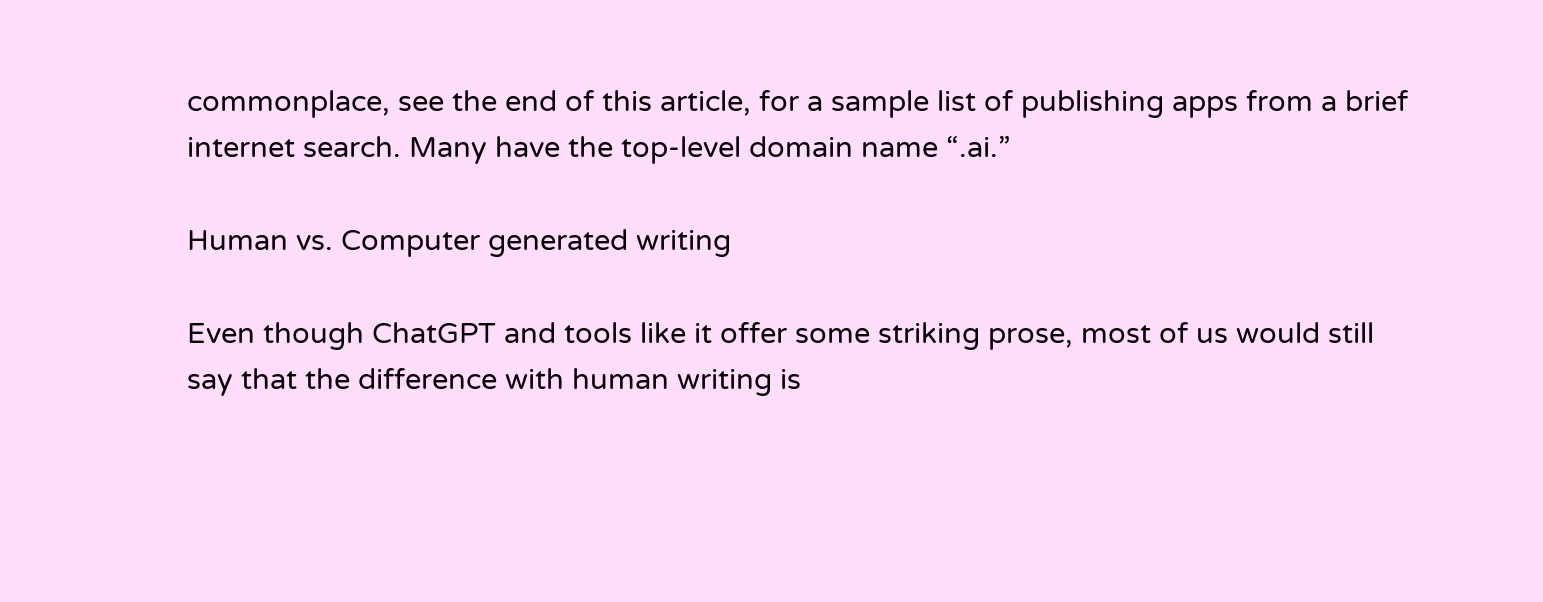commonplace, see the end of this article, for a sample list of publishing apps from a brief internet search. Many have the top-level domain name “.ai.”

Human vs. Computer generated writing

Even though ChatGPT and tools like it offer some striking prose, most of us would still say that the difference with human writing is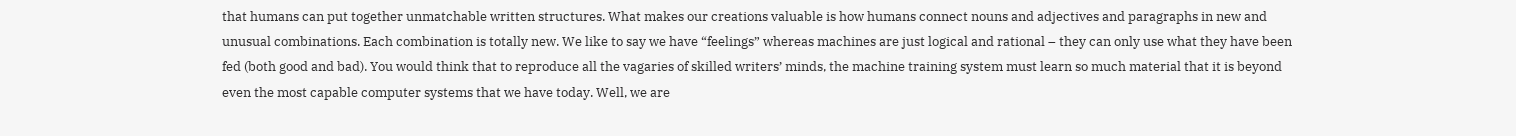that humans can put together unmatchable written structures. What makes our creations valuable is how humans connect nouns and adjectives and paragraphs in new and unusual combinations. Each combination is totally new. We like to say we have “feelings” whereas machines are just logical and rational – they can only use what they have been fed (both good and bad). You would think that to reproduce all the vagaries of skilled writers’ minds, the machine training system must learn so much material that it is beyond even the most capable computer systems that we have today. Well, we are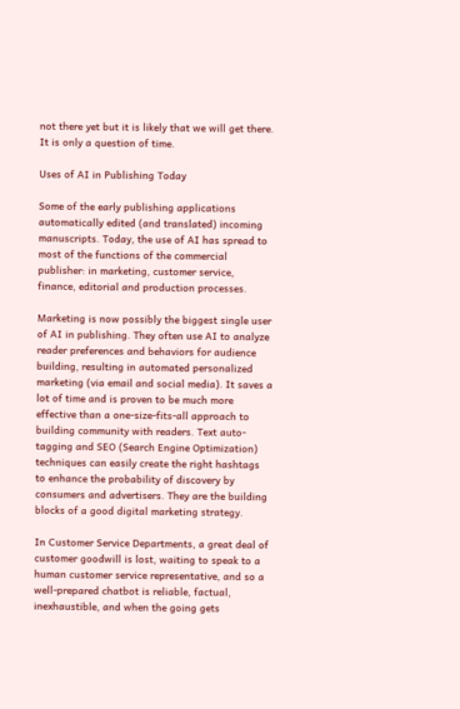not there yet but it is likely that we will get there. It is only a question of time.

Uses of AI in Publishing Today

Some of the early publishing applications automatically edited (and translated) incoming manuscripts. Today, the use of AI has spread to most of the functions of the commercial publisher: in marketing, customer service, finance, editorial and production processes.

Marketing is now possibly the biggest single user of AI in publishing. They often use AI to analyze reader preferences and behaviors for audience building, resulting in automated personalized marketing (via email and social media). It saves a lot of time and is proven to be much more effective than a one-size-fits-all approach to building community with readers. Text auto-tagging and SEO (Search Engine Optimization) techniques can easily create the right hashtags to enhance the probability of discovery by consumers and advertisers. They are the building blocks of a good digital marketing strategy.

In Customer Service Departments, a great deal of customer goodwill is lost, waiting to speak to a human customer service representative, and so a well-prepared chatbot is reliable, factual, inexhaustible, and when the going gets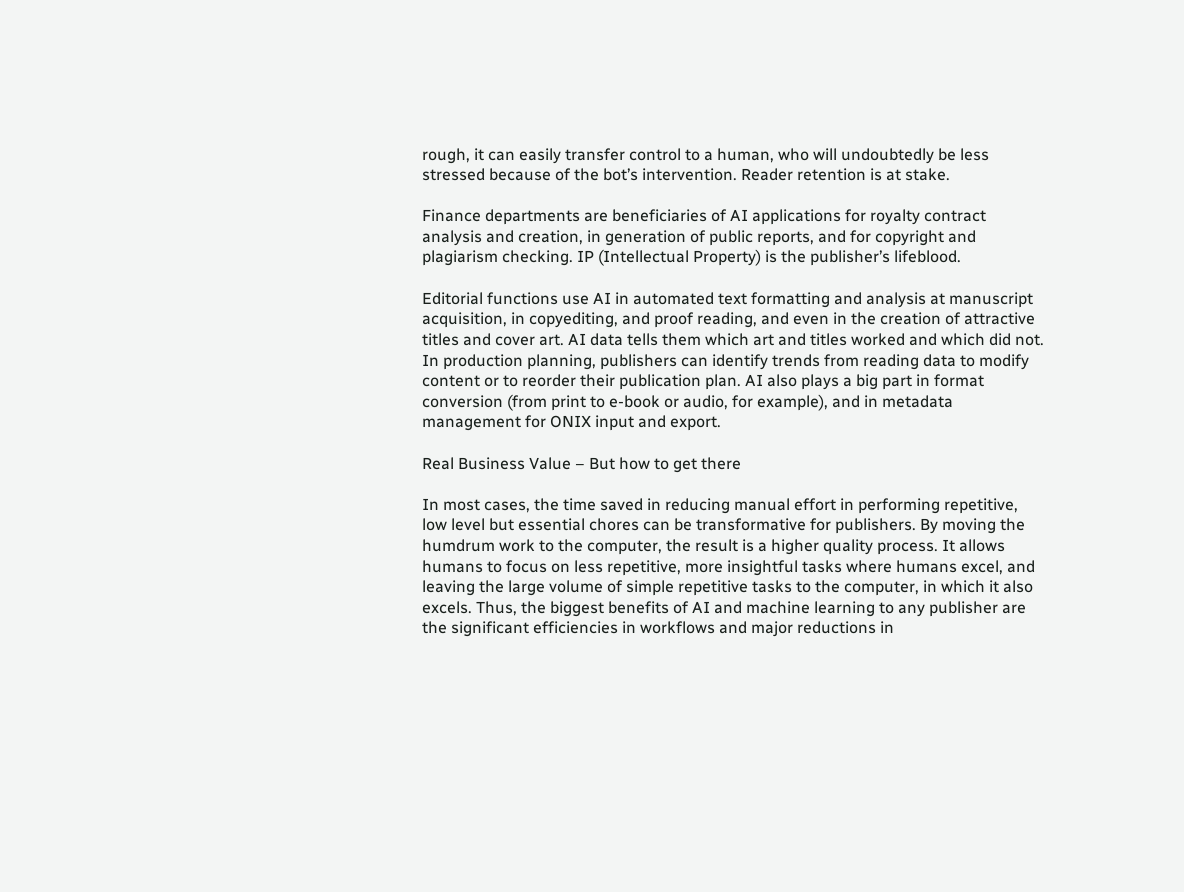rough, it can easily transfer control to a human, who will undoubtedly be less stressed because of the bot’s intervention. Reader retention is at stake.

Finance departments are beneficiaries of AI applications for royalty contract analysis and creation, in generation of public reports, and for copyright and plagiarism checking. IP (Intellectual Property) is the publisher’s lifeblood.

Editorial functions use AI in automated text formatting and analysis at manuscript acquisition, in copyediting, and proof reading, and even in the creation of attractive titles and cover art. AI data tells them which art and titles worked and which did not. In production planning, publishers can identify trends from reading data to modify content or to reorder their publication plan. AI also plays a big part in format conversion (from print to e-book or audio, for example), and in metadata management for ONIX input and export.

Real Business Value – But how to get there

In most cases, the time saved in reducing manual effort in performing repetitive, low level but essential chores can be transformative for publishers. By moving the humdrum work to the computer, the result is a higher quality process. It allows humans to focus on less repetitive, more insightful tasks where humans excel, and leaving the large volume of simple repetitive tasks to the computer, in which it also excels. Thus, the biggest benefits of AI and machine learning to any publisher are the significant efficiencies in workflows and major reductions in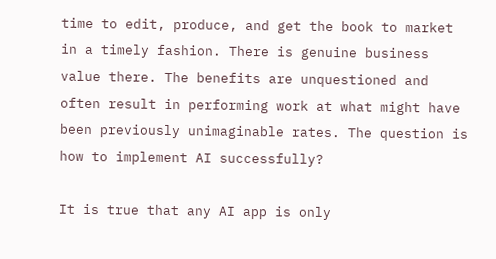time to edit, produce, and get the book to market in a timely fashion. There is genuine business value there. The benefits are unquestioned and often result in performing work at what might have been previously unimaginable rates. The question is how to implement AI successfully?

It is true that any AI app is only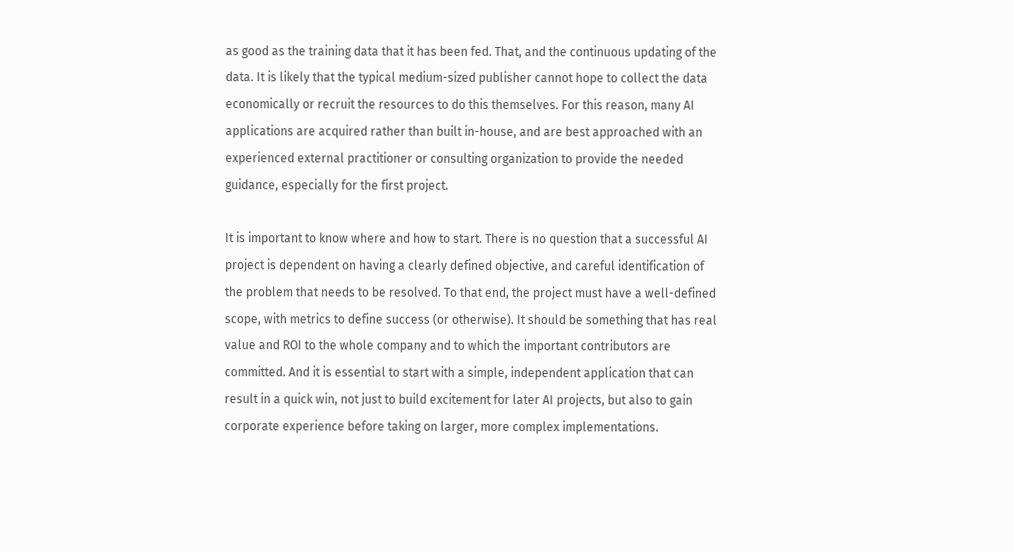as good as the training data that it has been fed. That, and the continuous updating of the data. It is likely that the typical medium-sized publisher cannot hope to collect the data economically or recruit the resources to do this themselves. For this reason, many AI applications are acquired rather than built in-house, and are best approached with an experienced external practitioner or consulting organization to provide the needed guidance, especially for the first project.

It is important to know where and how to start. There is no question that a successful AI project is dependent on having a clearly defined objective, and careful identification of the problem that needs to be resolved. To that end, the project must have a well-defined scope, with metrics to define success (or otherwise). It should be something that has real value and ROI to the whole company and to which the important contributors are committed. And it is essential to start with a simple, independent application that can result in a quick win, not just to build excitement for later AI projects, but also to gain corporate experience before taking on larger, more complex implementations.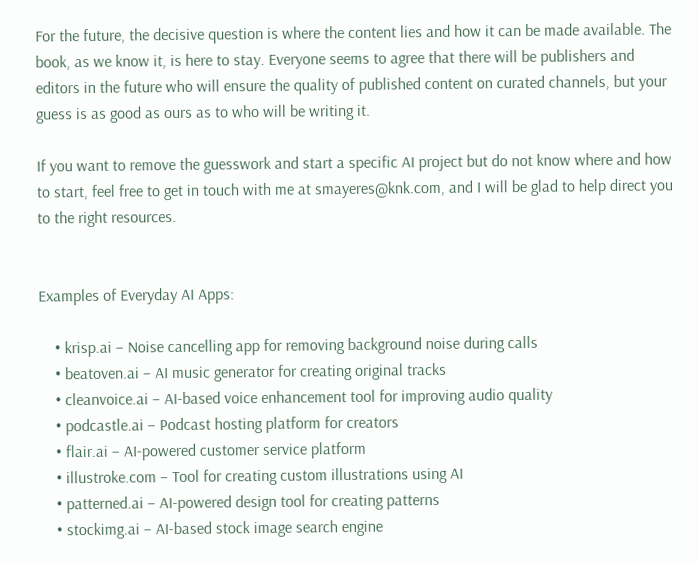For the future, the decisive question is where the content lies and how it can be made available. The book, as we know it, is here to stay. Everyone seems to agree that there will be publishers and editors in the future who will ensure the quality of published content on curated channels, but your guess is as good as ours as to who will be writing it.

If you want to remove the guesswork and start a specific AI project but do not know where and how to start, feel free to get in touch with me at smayeres@knk.com, and I will be glad to help direct you to the right resources.


Examples of Everyday AI Apps:

    • krisp.ai – Noise cancelling app for removing background noise during calls
    • beatoven.ai – AI music generator for creating original tracks
    • cleanvoice.ai – AI-based voice enhancement tool for improving audio quality
    • podcastle.ai – Podcast hosting platform for creators
    • flair.ai – AI-powered customer service platform
    • illustroke.com – Tool for creating custom illustrations using AI
    • patterned.ai – AI-powered design tool for creating patterns
    • stockimg.ai – AI-based stock image search engine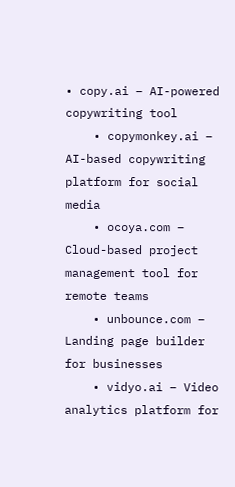• copy.ai – AI-powered copywriting tool
    • copymonkey.ai – AI-based copywriting platform for social media
    • ocoya.com – Cloud-based project management tool for remote teams
    • unbounce.com – Landing page builder for businesses
    • vidyo.ai – Video analytics platform for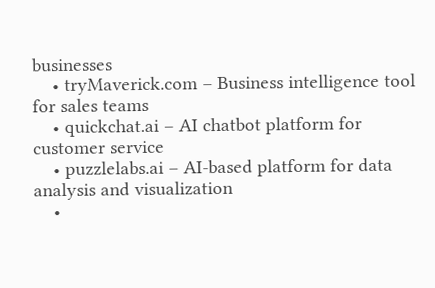businesses
    • tryMaverick.com – Business intelligence tool for sales teams
    • quickchat.ai – AI chatbot platform for customer service
    • puzzlelabs.ai – AI-based platform for data analysis and visualization
    •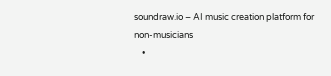soundraw.io – AI music creation platform for non-musicians
    •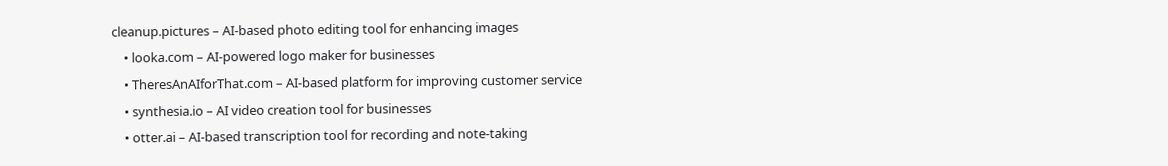cleanup.pictures – AI-based photo editing tool for enhancing images
    • looka.com – AI-powered logo maker for businesses
    • TheresAnAIforThat.com – AI-based platform for improving customer service
    • synthesia.io – AI video creation tool for businesses
    • otter.ai – AI-based transcription tool for recording and note-taking